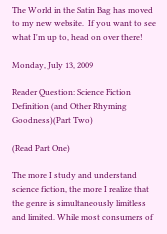The World in the Satin Bag has moved to my new website.  If you want to see what I'm up to, head on over there!

Monday, July 13, 2009

Reader Question: Science Fiction Definition (and Other Rhyming Goodness)(Part Two)

(Read Part One)

The more I study and understand science fiction, the more I realize that the genre is simultaneously limitless and limited. While most consumers of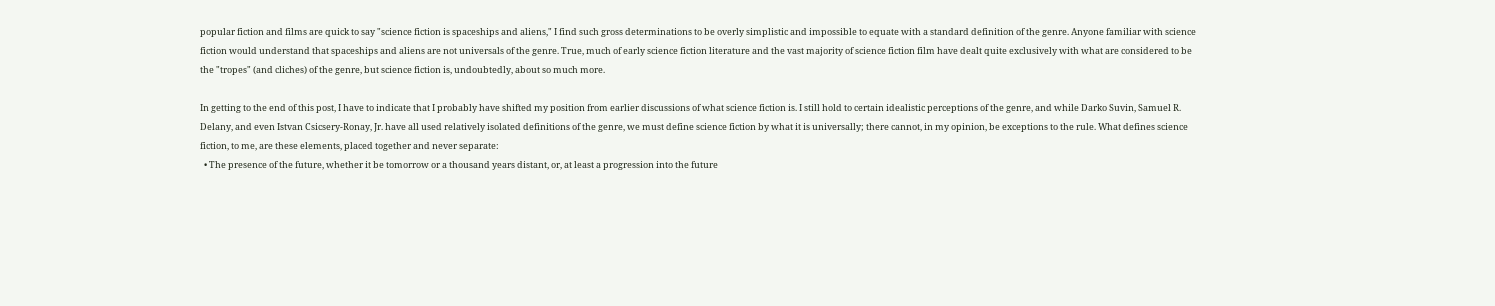popular fiction and films are quick to say "science fiction is spaceships and aliens," I find such gross determinations to be overly simplistic and impossible to equate with a standard definition of the genre. Anyone familiar with science fiction would understand that spaceships and aliens are not universals of the genre. True, much of early science fiction literature and the vast majority of science fiction film have dealt quite exclusively with what are considered to be the "tropes" (and cliches) of the genre, but science fiction is, undoubtedly, about so much more.

In getting to the end of this post, I have to indicate that I probably have shifted my position from earlier discussions of what science fiction is. I still hold to certain idealistic perceptions of the genre, and while Darko Suvin, Samuel R. Delany, and even Istvan Csicsery-Ronay, Jr. have all used relatively isolated definitions of the genre, we must define science fiction by what it is universally; there cannot, in my opinion, be exceptions to the rule. What defines science fiction, to me, are these elements, placed together and never separate:
  • The presence of the future, whether it be tomorrow or a thousand years distant, or, at least a progression into the future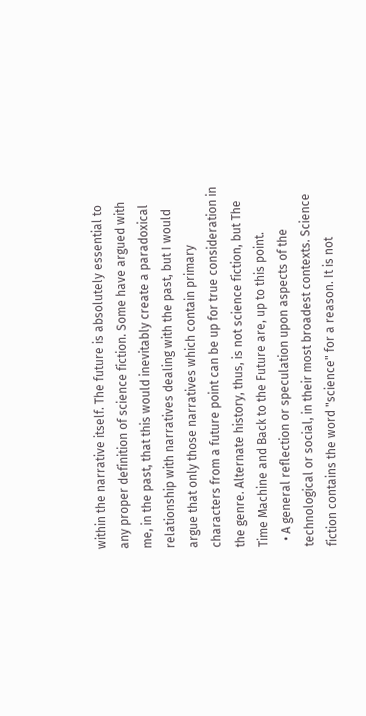within the narrative itself. The future is absolutely essential to any proper definition of science fiction. Some have argued with me, in the past, that this would inevitably create a paradoxical relationship with narratives dealing with the past, but I would argue that only those narratives which contain primary characters from a future point can be up for true consideration in the genre. Alternate history, thus, is not science fiction, but The Time Machine and Back to the Future are, up to this point.
  • A general reflection or speculation upon aspects of the technological or social, in their most broadest contexts. Science fiction contains the word "science" for a reason. It is not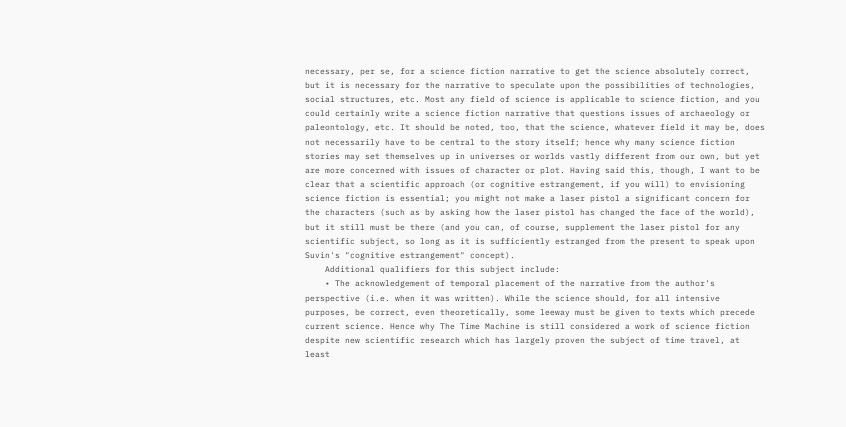necessary, per se, for a science fiction narrative to get the science absolutely correct, but it is necessary for the narrative to speculate upon the possibilities of technologies, social structures, etc. Most any field of science is applicable to science fiction, and you could certainly write a science fiction narrative that questions issues of archaeology or paleontology, etc. It should be noted, too, that the science, whatever field it may be, does not necessarily have to be central to the story itself; hence why many science fiction stories may set themselves up in universes or worlds vastly different from our own, but yet are more concerned with issues of character or plot. Having said this, though, I want to be clear that a scientific approach (or cognitive estrangement, if you will) to envisioning science fiction is essential; you might not make a laser pistol a significant concern for the characters (such as by asking how the laser pistol has changed the face of the world), but it still must be there (and you can, of course, supplement the laser pistol for any scientific subject, so long as it is sufficiently estranged from the present to speak upon Suvin's "cognitive estrangement" concept).
    Additional qualifiers for this subject include:
    • The acknowledgement of temporal placement of the narrative from the author's perspective (i.e. when it was written). While the science should, for all intensive purposes, be correct, even theoretically, some leeway must be given to texts which precede current science. Hence why The Time Machine is still considered a work of science fiction despite new scientific research which has largely proven the subject of time travel, at least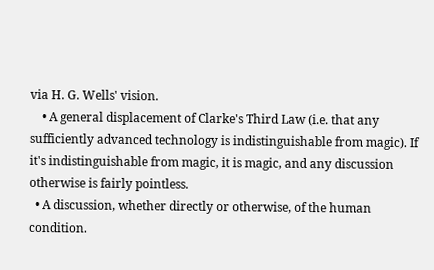via H. G. Wells' vision.
    • A general displacement of Clarke's Third Law (i.e. that any sufficiently advanced technology is indistinguishable from magic). If it's indistinguishable from magic, it is magic, and any discussion otherwise is fairly pointless.
  • A discussion, whether directly or otherwise, of the human condition.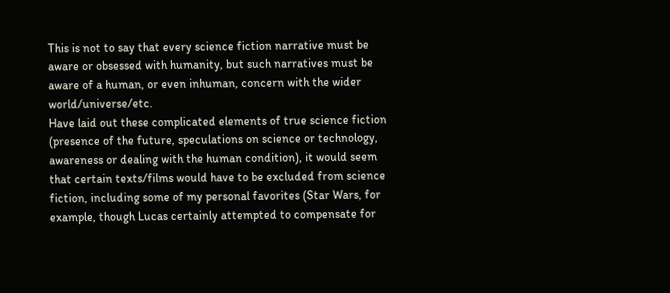This is not to say that every science fiction narrative must be aware or obsessed with humanity, but such narratives must be aware of a human, or even inhuman, concern with the wider world/universe/etc.
Have laid out these complicated elements of true science fiction (presence of the future, speculations on science or technology, awareness or dealing with the human condition), it would seem that certain texts/films would have to be excluded from science fiction, including some of my personal favorites (Star Wars, for example, though Lucas certainly attempted to compensate for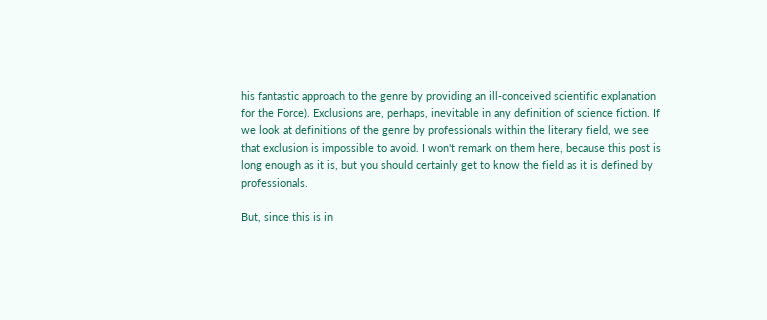his fantastic approach to the genre by providing an ill-conceived scientific explanation for the Force). Exclusions are, perhaps, inevitable in any definition of science fiction. If we look at definitions of the genre by professionals within the literary field, we see that exclusion is impossible to avoid. I won't remark on them here, because this post is long enough as it is, but you should certainly get to know the field as it is defined by professionals.

But, since this is in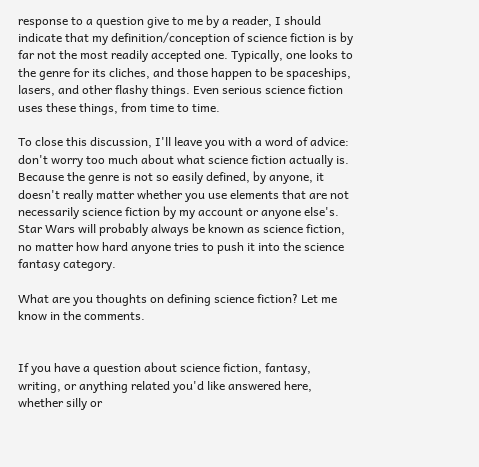response to a question give to me by a reader, I should indicate that my definition/conception of science fiction is by far not the most readily accepted one. Typically, one looks to the genre for its cliches, and those happen to be spaceships, lasers, and other flashy things. Even serious science fiction uses these things, from time to time.

To close this discussion, I'll leave you with a word of advice: don't worry too much about what science fiction actually is. Because the genre is not so easily defined, by anyone, it doesn't really matter whether you use elements that are not necessarily science fiction by my account or anyone else's. Star Wars will probably always be known as science fiction, no matter how hard anyone tries to push it into the science fantasy category.

What are you thoughts on defining science fiction? Let me know in the comments.


If you have a question about science fiction, fantasy, writing, or anything related you'd like answered here, whether silly or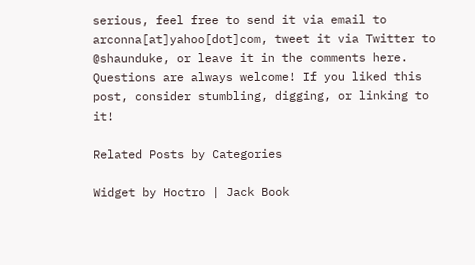serious, feel free to send it via email to arconna[at]yahoo[dot]com, tweet it via Twitter to @shaunduke, or leave it in the comments here. Questions are always welcome! If you liked this post, consider stumbling, digging, or linking to it!

Related Posts by Categories

Widget by Hoctro | Jack Book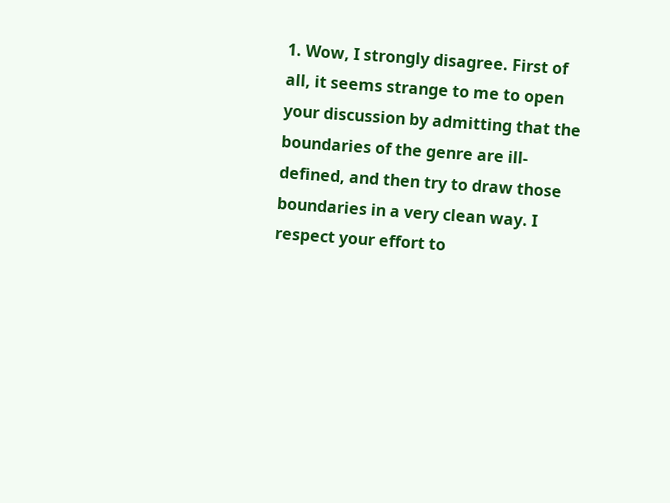1. Wow, I strongly disagree. First of all, it seems strange to me to open your discussion by admitting that the boundaries of the genre are ill-defined, and then try to draw those boundaries in a very clean way. I respect your effort to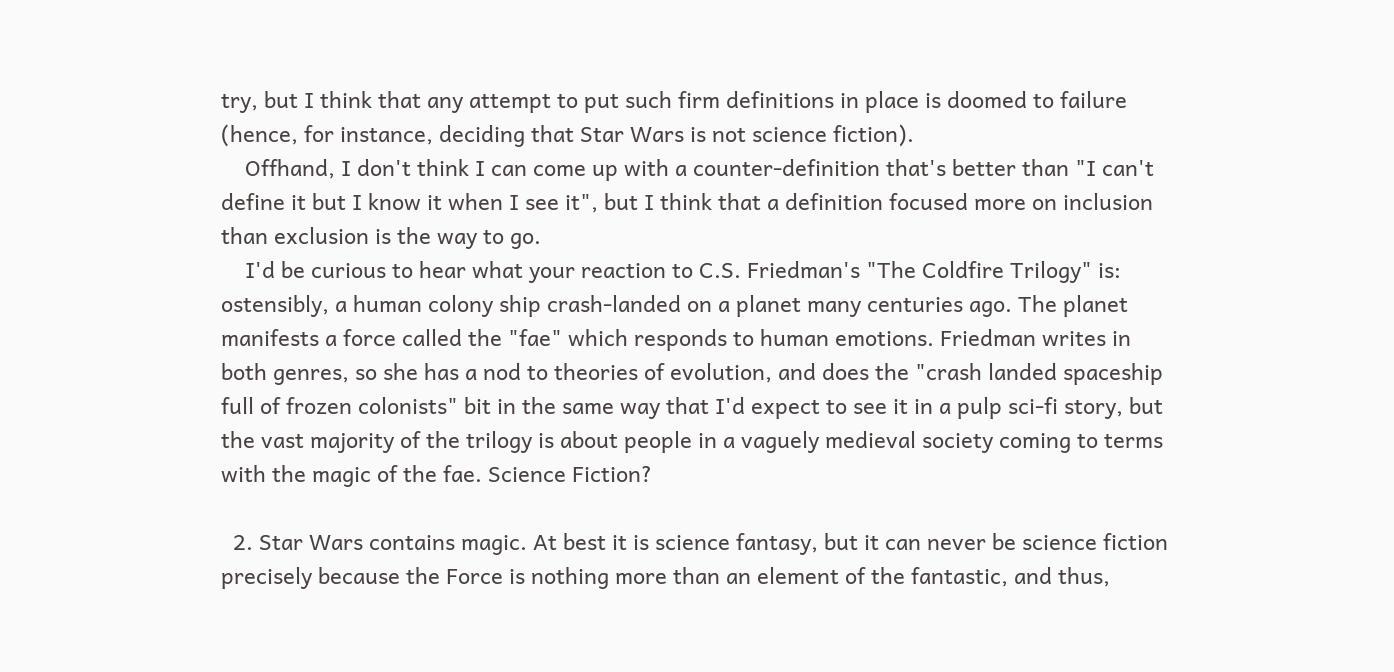try, but I think that any attempt to put such firm definitions in place is doomed to failure (hence, for instance, deciding that Star Wars is not science fiction).
    Offhand, I don't think I can come up with a counter-definition that's better than "I can't define it but I know it when I see it", but I think that a definition focused more on inclusion than exclusion is the way to go.
    I'd be curious to hear what your reaction to C.S. Friedman's "The Coldfire Trilogy" is: ostensibly, a human colony ship crash-landed on a planet many centuries ago. The planet manifests a force called the "fae" which responds to human emotions. Friedman writes in both genres, so she has a nod to theories of evolution, and does the "crash landed spaceship full of frozen colonists" bit in the same way that I'd expect to see it in a pulp sci-fi story, but the vast majority of the trilogy is about people in a vaguely medieval society coming to terms with the magic of the fae. Science Fiction?

  2. Star Wars contains magic. At best it is science fantasy, but it can never be science fiction precisely because the Force is nothing more than an element of the fantastic, and thus,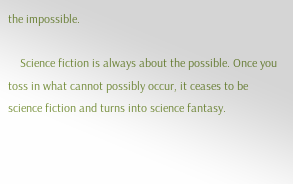the impossible.

    Science fiction is always about the possible. Once you toss in what cannot possibly occur, it ceases to be science fiction and turns into science fantasy.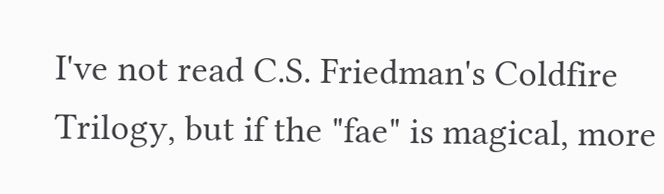I've not read C.S. Friedman's Coldfire Trilogy, but if the "fae" is magical, more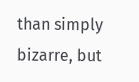than simply bizarre, but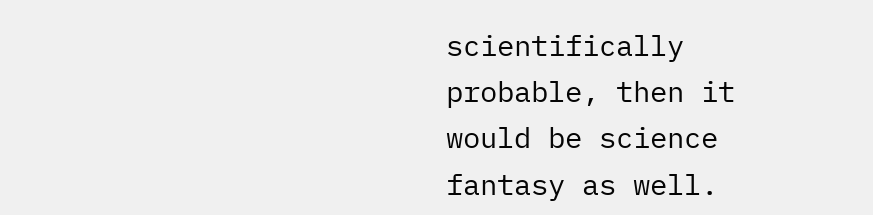scientifically probable, then it would be science fantasy as well.